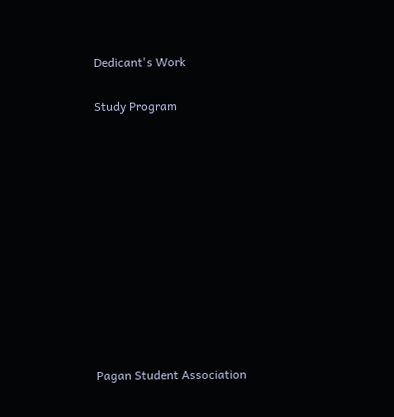Dedicant's Work

Study Program











Pagan Student Association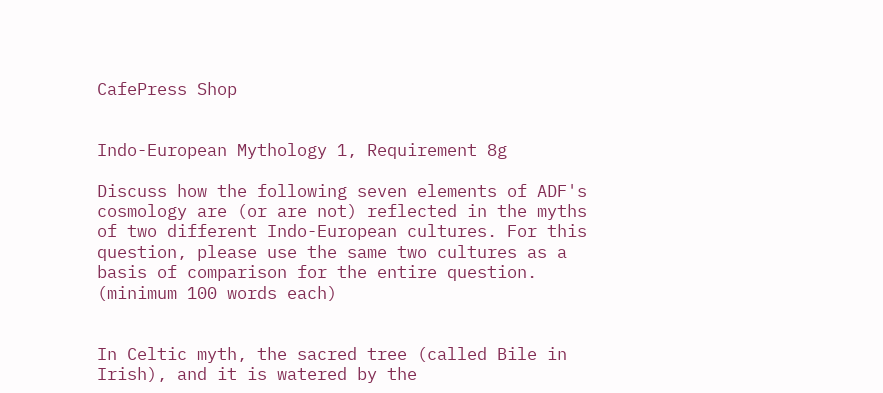CafePress Shop


Indo-European Mythology 1, Requirement 8g

Discuss how the following seven elements of ADF's cosmology are (or are not) reflected in the myths of two different Indo-European cultures. For this question, please use the same two cultures as a basis of comparison for the entire question. (minimum 100 words each)


In Celtic myth, the sacred tree (called Bile in Irish), and it is watered by the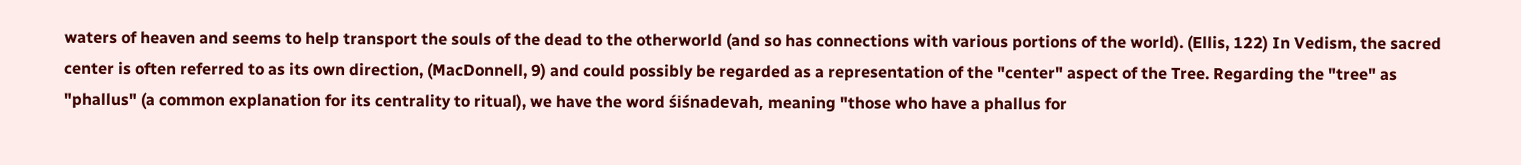waters of heaven and seems to help transport the souls of the dead to the otherworld (and so has connections with various portions of the world). (Ellis, 122) In Vedism, the sacred center is often referred to as its own direction, (MacDonnell, 9) and could possibly be regarded as a representation of the "center" aspect of the Tree. Regarding the "tree" as "phallus" (a common explanation for its centrality to ritual), we have the word śiśnadevah, meaning "those who have a phallus for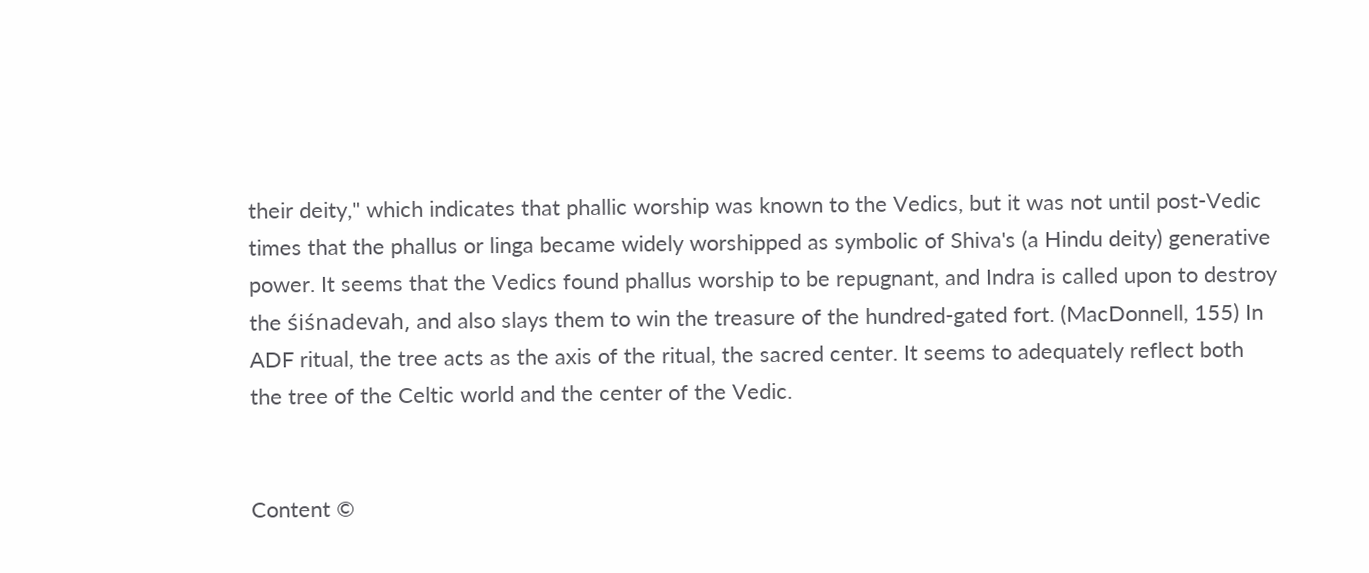their deity," which indicates that phallic worship was known to the Vedics, but it was not until post-Vedic times that the phallus or linga became widely worshipped as symbolic of Shiva's (a Hindu deity) generative power. It seems that the Vedics found phallus worship to be repugnant, and Indra is called upon to destroy the śiśnadevah, and also slays them to win the treasure of the hundred-gated fort. (MacDonnell, 155) In ADF ritual, the tree acts as the axis of the ritual, the sacred center. It seems to adequately reflect both the tree of the Celtic world and the center of the Vedic.


Content ©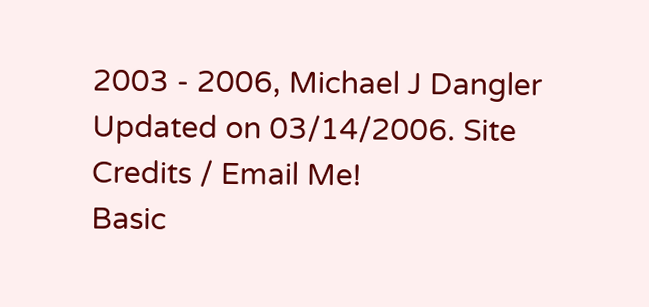2003 - 2006, Michael J Dangler
Updated on 03/14/2006. Site Credits / Email Me!
Basic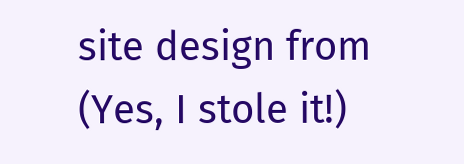site design from
(Yes, I stole it!)